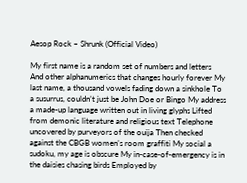Aesop Rock – Shrunk (Official Video)

My first name is a random set of numbers and letters
And other alphanumerics that changes hourly forever My last name, a thousand vowels fading down a sinkhole To a susurrus, couldn’t just be John Doe or Bingo My address a made-up language written out in living glyphs Lifted from demonic literature and religious text Telephone uncovered by purveyors of the ouija Then checked against the CBGB women’s room graffiti My social a sudoku, my age is obscure My in-case-of-emergency is in the daisies chasing birds Employed by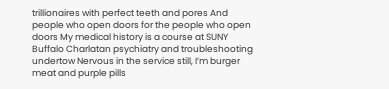trillionaires with perfect teeth and pores And people who open doors for the people who open doors My medical history is a course at SUNY Buffalo Charlatan psychiatry and troubleshooting undertow Nervous in the service still, I’m burger meat and purple pills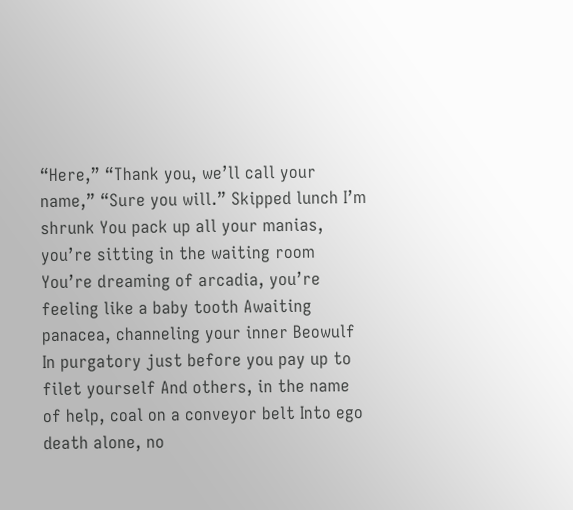“Here,” “Thank you, we’ll call your name,” “Sure you will.” Skipped lunch I’m shrunk You pack up all your manias, you’re sitting in the waiting room You’re dreaming of arcadia, you’re feeling like a baby tooth Awaiting panacea, channeling your inner Beowulf In purgatory just before you pay up to filet yourself And others, in the name of help, coal on a conveyor belt Into ego death alone, no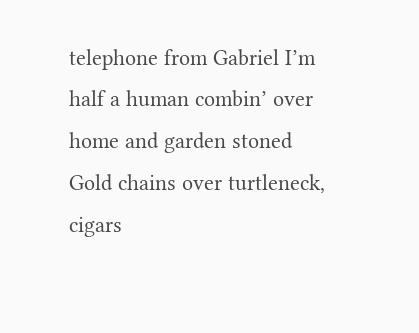telephone from Gabriel I’m half a human combin’ over home and garden stoned Gold chains over turtleneck, cigars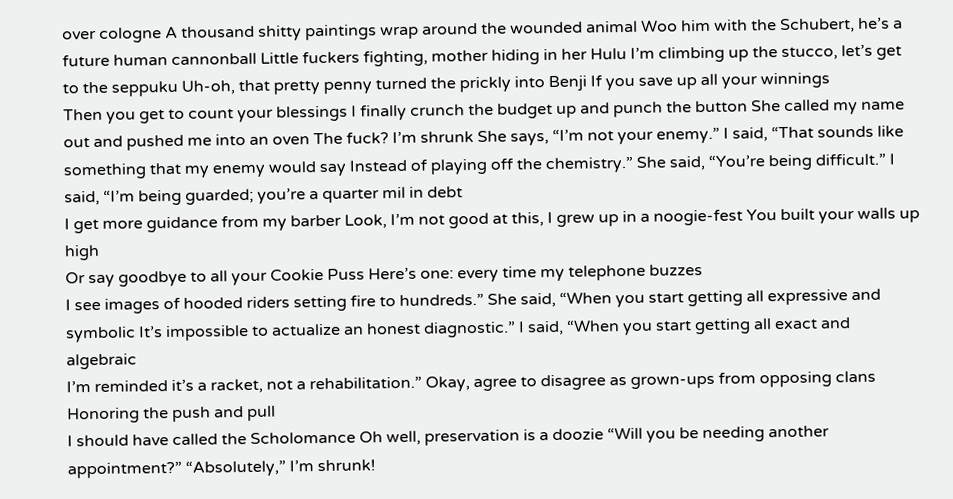over cologne A thousand shitty paintings wrap around the wounded animal Woo him with the Schubert, he’s a future human cannonball Little fuckers fighting, mother hiding in her Hulu I’m climbing up the stucco, let’s get to the seppuku Uh-oh, that pretty penny turned the prickly into Benji If you save up all your winnings
Then you get to count your blessings I finally crunch the budget up and punch the button She called my name out and pushed me into an oven The fuck? I’m shrunk She says, “I’m not your enemy.” I said, “That sounds like something that my enemy would say Instead of playing off the chemistry.” She said, “You’re being difficult.” I said, “I’m being guarded; you’re a quarter mil in debt
I get more guidance from my barber Look, I’m not good at this, I grew up in a noogie-fest You built your walls up high
Or say goodbye to all your Cookie Puss Here’s one: every time my telephone buzzes
I see images of hooded riders setting fire to hundreds.” She said, “When you start getting all expressive and symbolic It’s impossible to actualize an honest diagnostic.” I said, “When you start getting all exact and algebraic
I’m reminded it’s a racket, not a rehabilitation.” Okay, agree to disagree as grown-ups from opposing clans Honoring the push and pull
I should have called the Scholomance Oh well, preservation is a doozie “Will you be needing another appointment?” “Absolutely,” I’m shrunk!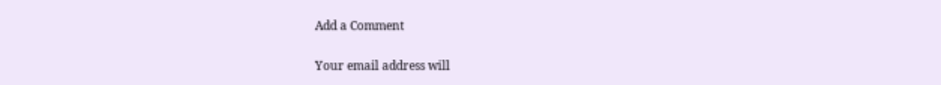Add a Comment

Your email address will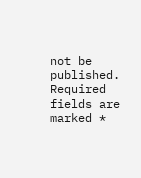not be published. Required fields are marked *